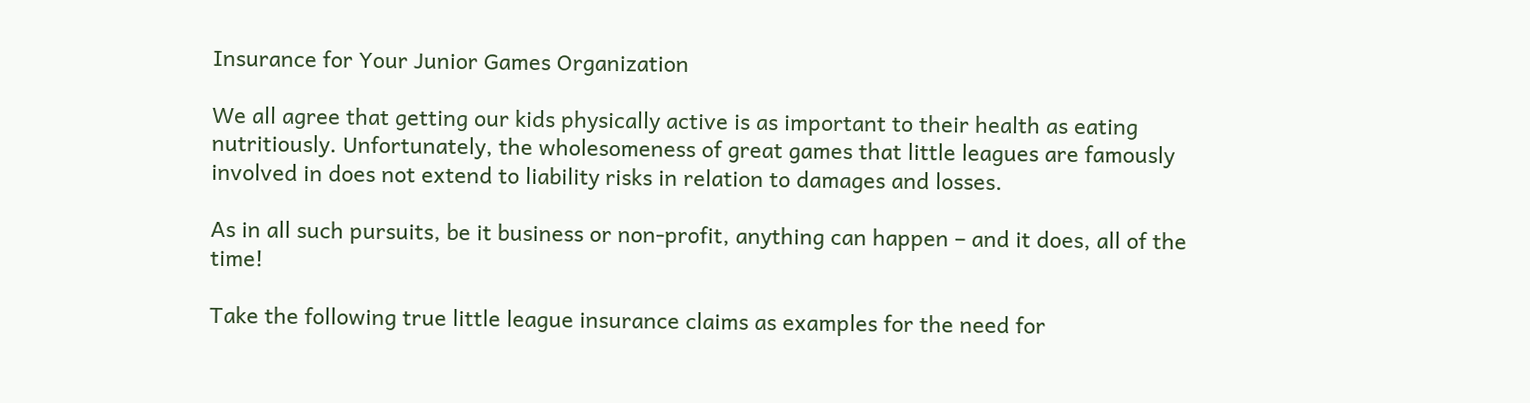Insurance for Your Junior Games Organization

We all agree that getting our kids physically active is as important to their health as eating nutritiously. Unfortunately, the wholesomeness of great games that little leagues are famously involved in does not extend to liability risks in relation to damages and losses.

As in all such pursuits, be it business or non-profit, anything can happen – and it does, all of the time!

Take the following true little league insurance claims as examples for the need for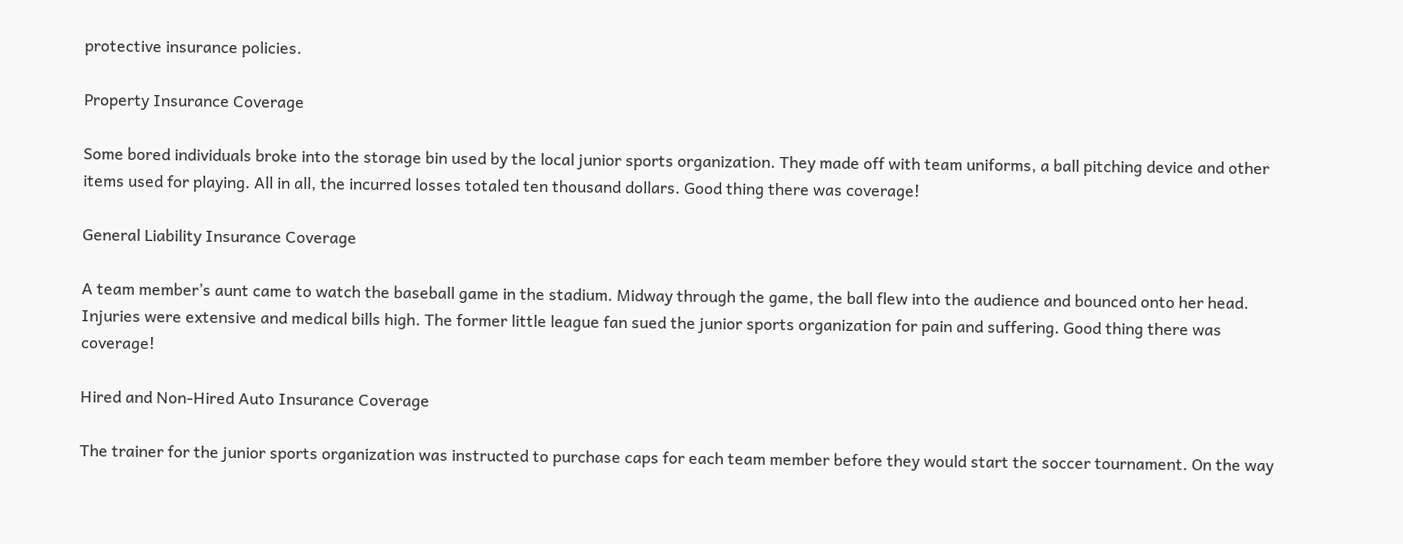protective insurance policies.

Property Insurance Coverage

Some bored individuals broke into the storage bin used by the local junior sports organization. They made off with team uniforms, a ball pitching device and other items used for playing. All in all, the incurred losses totaled ten thousand dollars. Good thing there was coverage!

General Liability Insurance Coverage

A team member’s aunt came to watch the baseball game in the stadium. Midway through the game, the ball flew into the audience and bounced onto her head. Injuries were extensive and medical bills high. The former little league fan sued the junior sports organization for pain and suffering. Good thing there was coverage!

Hired and Non-Hired Auto Insurance Coverage

The trainer for the junior sports organization was instructed to purchase caps for each team member before they would start the soccer tournament. On the way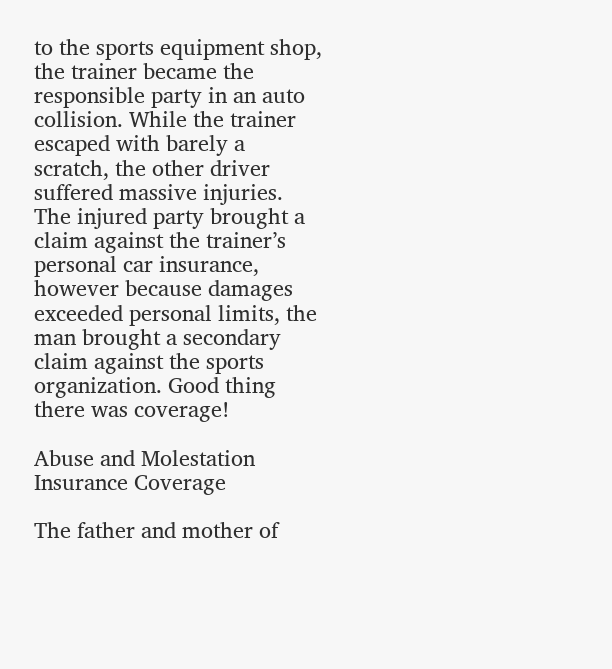to the sports equipment shop, the trainer became the responsible party in an auto collision. While the trainer escaped with barely a scratch, the other driver suffered massive injuries. The injured party brought a claim against the trainer’s personal car insurance, however because damages exceeded personal limits, the man brought a secondary claim against the sports organization. Good thing there was coverage!

Abuse and Molestation Insurance Coverage

The father and mother of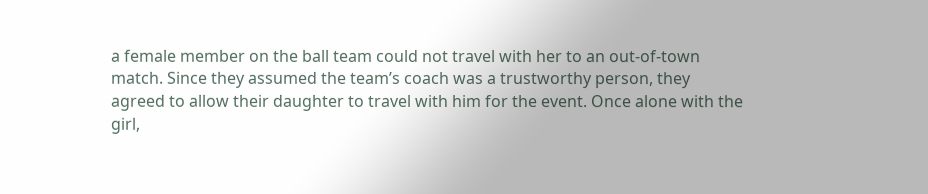a female member on the ball team could not travel with her to an out-of-town match. Since they assumed the team’s coach was a trustworthy person, they agreed to allow their daughter to travel with him for the event. Once alone with the girl,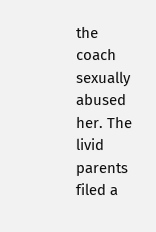the coach sexually abused her. The livid parents filed a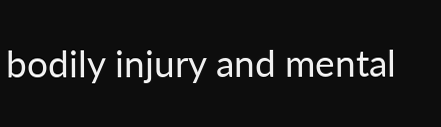bodily injury and mental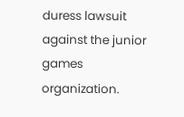duress lawsuit against the junior games organization.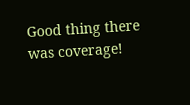Good thing there was coverage!